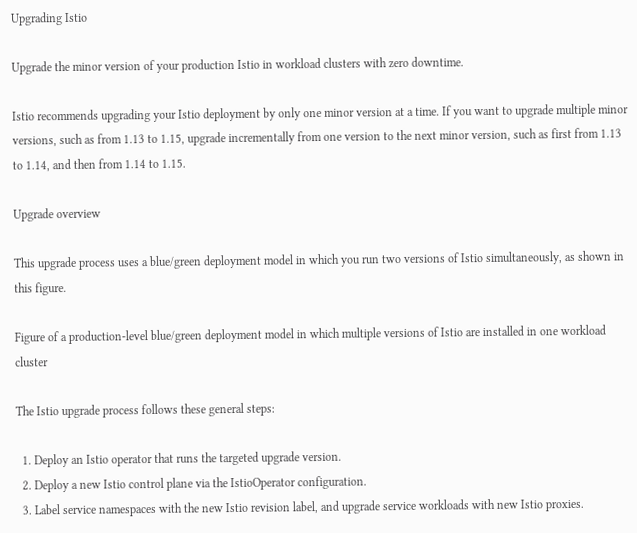Upgrading Istio

Upgrade the minor version of your production Istio in workload clusters with zero downtime.

Istio recommends upgrading your Istio deployment by only one minor version at a time. If you want to upgrade multiple minor versions, such as from 1.13 to 1.15, upgrade incrementally from one version to the next minor version, such as first from 1.13 to 1.14, and then from 1.14 to 1.15.

Upgrade overview

This upgrade process uses a blue/green deployment model in which you run two versions of Istio simultaneously, as shown in this figure.

Figure of a production-level blue/green deployment model in which multiple versions of Istio are installed in one workload cluster

The Istio upgrade process follows these general steps:

  1. Deploy an Istio operator that runs the targeted upgrade version.
  2. Deploy a new Istio control plane via the IstioOperator configuration.
  3. Label service namespaces with the new Istio revision label, and upgrade service workloads with new Istio proxies.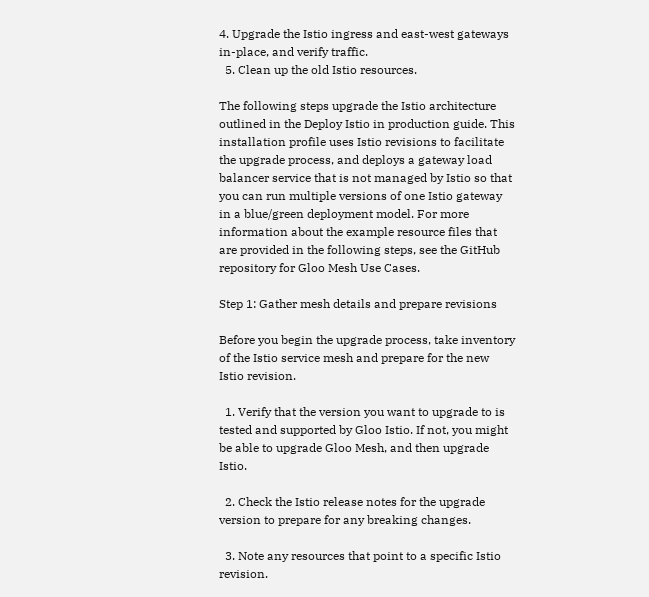4. Upgrade the Istio ingress and east-west gateways in-place, and verify traffic.
  5. Clean up the old Istio resources.

The following steps upgrade the Istio architecture outlined in the Deploy Istio in production guide. This installation profile uses Istio revisions to facilitate the upgrade process, and deploys a gateway load balancer service that is not managed by Istio so that you can run multiple versions of one Istio gateway in a blue/green deployment model. For more information about the example resource files that are provided in the following steps, see the GitHub repository for Gloo Mesh Use Cases.

Step 1: Gather mesh details and prepare revisions

Before you begin the upgrade process, take inventory of the Istio service mesh and prepare for the new Istio revision.

  1. Verify that the version you want to upgrade to is tested and supported by Gloo Istio. If not, you might be able to upgrade Gloo Mesh, and then upgrade Istio.

  2. Check the Istio release notes for the upgrade version to prepare for any breaking changes.

  3. Note any resources that point to a specific Istio revision.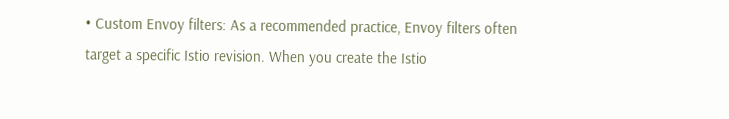• Custom Envoy filters: As a recommended practice, Envoy filters often target a specific Istio revision. When you create the Istio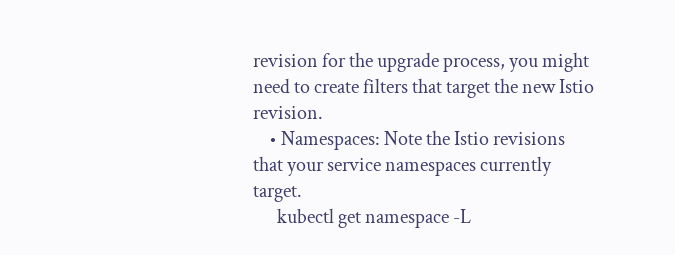revision for the upgrade process, you might need to create filters that target the new Istio revision.
    • Namespaces: Note the Istio revisions that your service namespaces currently target.
      kubectl get namespace -L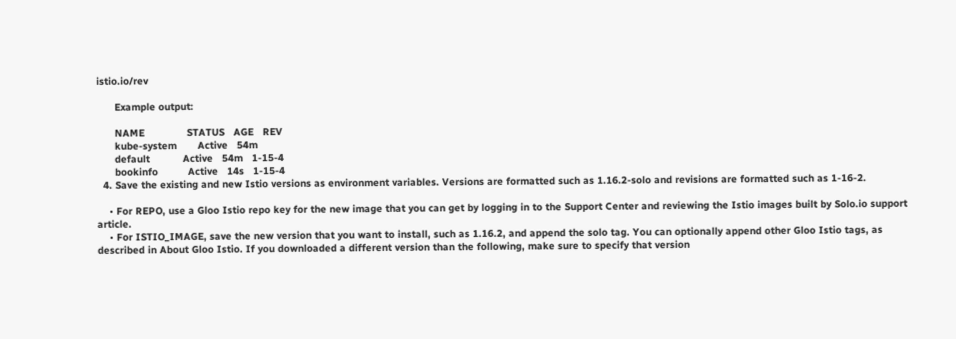istio.io/rev

      Example output:

      NAME              STATUS   AGE   REV
      kube-system       Active   54m
      default           Active   54m   1-15-4
      bookinfo          Active   14s   1-15-4
  4. Save the existing and new Istio versions as environment variables. Versions are formatted such as 1.16.2-solo and revisions are formatted such as 1-16-2.

    • For REPO, use a Gloo Istio repo key for the new image that you can get by logging in to the Support Center and reviewing the Istio images built by Solo.io support article.
    • For ISTIO_IMAGE, save the new version that you want to install, such as 1.16.2, and append the solo tag. You can optionally append other Gloo Istio tags, as described in About Gloo Istio. If you downloaded a different version than the following, make sure to specify that version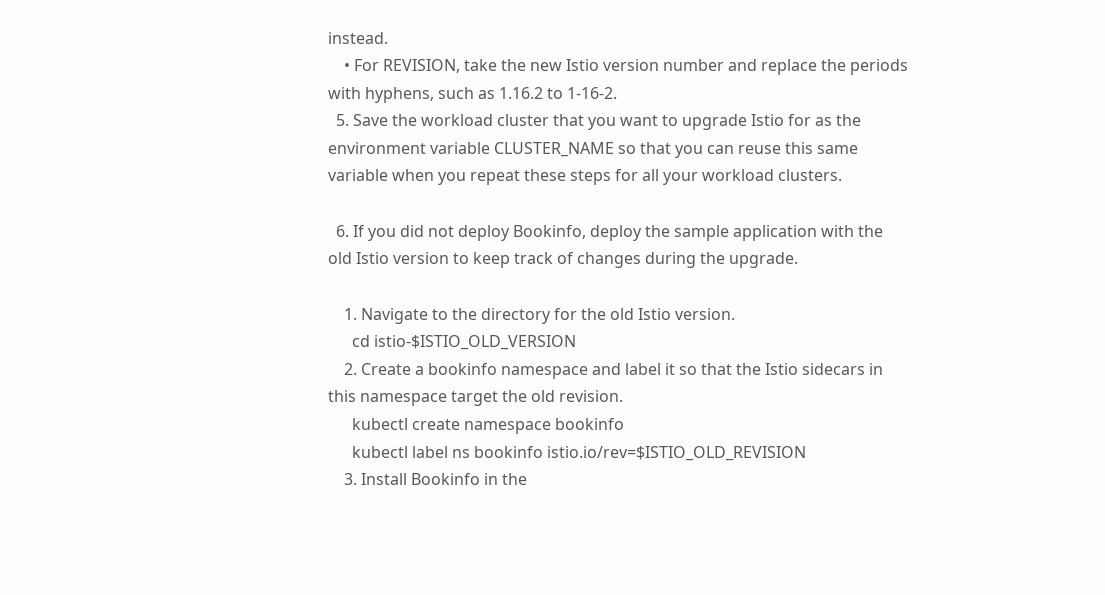instead.
    • For REVISION, take the new Istio version number and replace the periods with hyphens, such as 1.16.2 to 1-16-2.
  5. Save the workload cluster that you want to upgrade Istio for as the environment variable CLUSTER_NAME so that you can reuse this same variable when you repeat these steps for all your workload clusters.

  6. If you did not deploy Bookinfo, deploy the sample application with the old Istio version to keep track of changes during the upgrade.

    1. Navigate to the directory for the old Istio version.
      cd istio-$ISTIO_OLD_VERSION
    2. Create a bookinfo namespace and label it so that the Istio sidecars in this namespace target the old revision.
      kubectl create namespace bookinfo
      kubectl label ns bookinfo istio.io/rev=$ISTIO_OLD_REVISION
    3. Install Bookinfo in the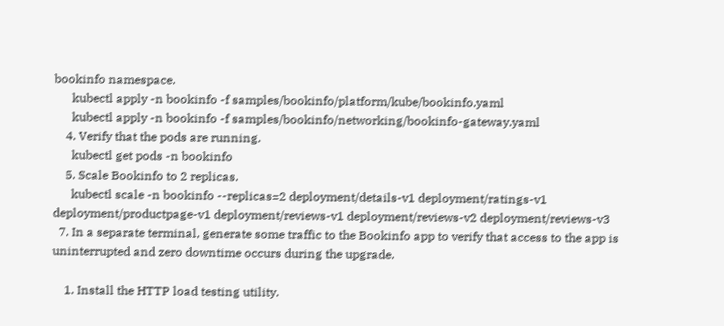bookinfo namespace.
      kubectl apply -n bookinfo -f samples/bookinfo/platform/kube/bookinfo.yaml
      kubectl apply -n bookinfo -f samples/bookinfo/networking/bookinfo-gateway.yaml
    4. Verify that the pods are running.
      kubectl get pods -n bookinfo
    5. Scale Bookinfo to 2 replicas.
      kubectl scale -n bookinfo --replicas=2 deployment/details-v1 deployment/ratings-v1 deployment/productpage-v1 deployment/reviews-v1 deployment/reviews-v2 deployment/reviews-v3
  7. In a separate terminal, generate some traffic to the Bookinfo app to verify that access to the app is uninterrupted and zero downtime occurs during the upgrade.

    1. Install the HTTP load testing utility.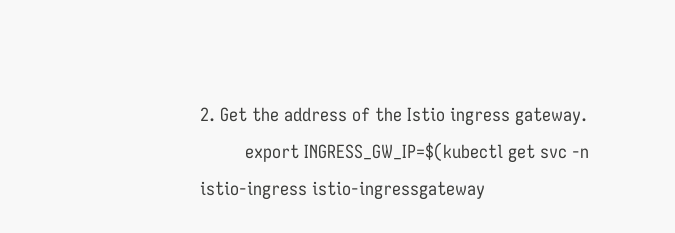2. Get the address of the Istio ingress gateway.
         export INGRESS_GW_IP=$(kubectl get svc -n istio-ingress istio-ingressgateway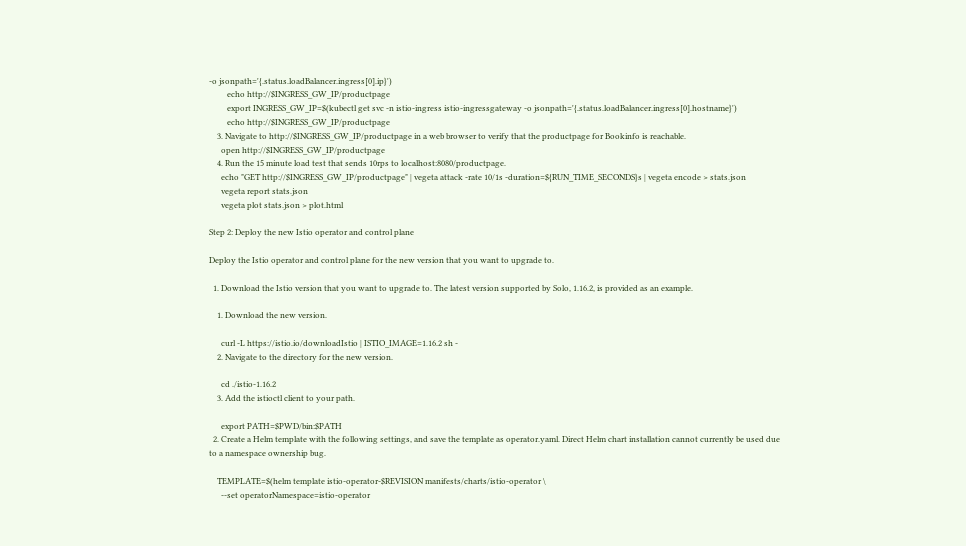-o jsonpath='{.status.loadBalancer.ingress[0].ip}')
         echo http://$INGRESS_GW_IP/productpage
         export INGRESS_GW_IP=$(kubectl get svc -n istio-ingress istio-ingressgateway -o jsonpath='{.status.loadBalancer.ingress[0].hostname}')
         echo http://$INGRESS_GW_IP/productpage
    3. Navigate to http://$INGRESS_GW_IP/productpage in a web browser to verify that the productpage for Bookinfo is reachable.
      open http://$INGRESS_GW_IP/productpage
    4. Run the 15 minute load test that sends 10rps to localhost:8080/productpage.
      echo "GET http://$INGRESS_GW_IP/productpage" | vegeta attack -rate 10/1s -duration=${RUN_TIME_SECONDS}s | vegeta encode > stats.json
      vegeta report stats.json
      vegeta plot stats.json > plot.html

Step 2: Deploy the new Istio operator and control plane

Deploy the Istio operator and control plane for the new version that you want to upgrade to.

  1. Download the Istio version that you want to upgrade to. The latest version supported by Solo, 1.16.2, is provided as an example.

    1. Download the new version.

      curl -L https://istio.io/downloadIstio | ISTIO_IMAGE=1.16.2 sh -
    2. Navigate to the directory for the new version.

      cd ./istio-1.16.2
    3. Add the istioctl client to your path.

      export PATH=$PWD/bin:$PATH
  2. Create a Helm template with the following settings, and save the template as operator.yaml. Direct Helm chart installation cannot currently be used due to a namespace ownership bug.

    TEMPLATE=$(helm template istio-operator-$REVISION manifests/charts/istio-operator \
      --set operatorNamespace=istio-operator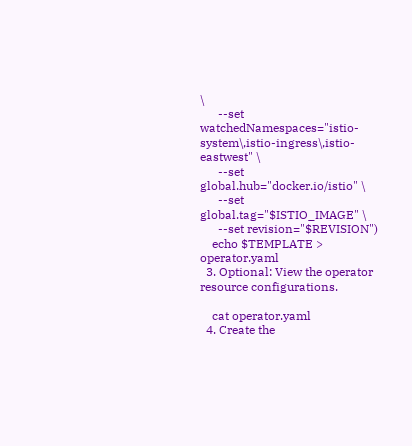\
      --set watchedNamespaces="istio-system\,istio-ingress\,istio-eastwest" \
      --set global.hub="docker.io/istio" \
      --set global.tag="$ISTIO_IMAGE" \
      --set revision="$REVISION")
    echo $TEMPLATE > operator.yaml
  3. Optional: View the operator resource configurations.

    cat operator.yaml
  4. Create the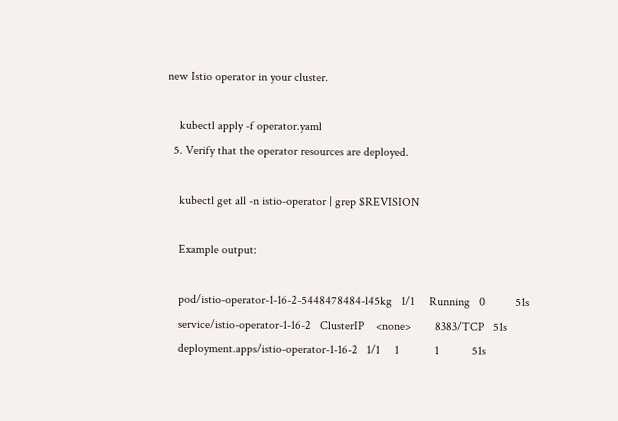new Istio operator in your cluster.

    kubectl apply -f operator.yaml
  5. Verify that the operator resources are deployed.

    kubectl get all -n istio-operator | grep $REVISION

    Example output:

    pod/istio-operator-1-16-2-5448478484-l45kg   1/1     Running   0          51s
    service/istio-operator-1-16-2   ClusterIP    <none>        8383/TCP   51s
    deployment.apps/istio-operator-1-16-2   1/1     1            1           51s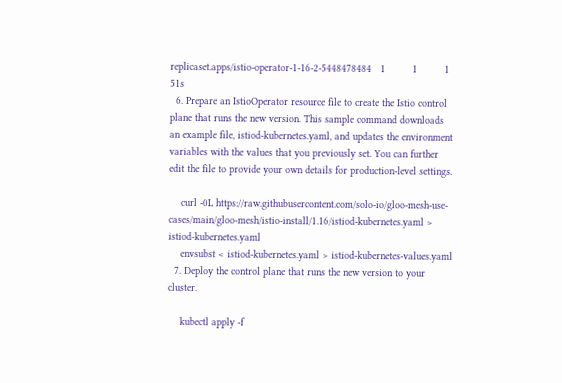replicaset.apps/istio-operator-1-16-2-5448478484   1         1         1       51s
  6. Prepare an IstioOperator resource file to create the Istio control plane that runs the new version. This sample command downloads an example file, istiod-kubernetes.yaml, and updates the environment variables with the values that you previously set. You can further edit the file to provide your own details for production-level settings.

    curl -0L https://raw.githubusercontent.com/solo-io/gloo-mesh-use-cases/main/gloo-mesh/istio-install/1.16/istiod-kubernetes.yaml > istiod-kubernetes.yaml
    envsubst < istiod-kubernetes.yaml > istiod-kubernetes-values.yaml
  7. Deploy the control plane that runs the new version to your cluster.

    kubectl apply -f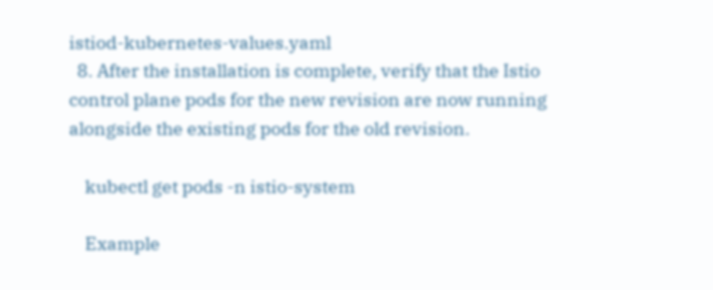istiod-kubernetes-values.yaml
  8. After the installation is complete, verify that the Istio control plane pods for the new revision are now running alongside the existing pods for the old revision.

    kubectl get pods -n istio-system

    Example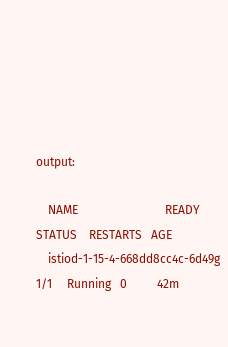output:

    NAME                             READY   STATUS    RESTARTS   AGE
    istiod-1-15-4-668dd8cc4c-6d49g   1/1     Running   0          42m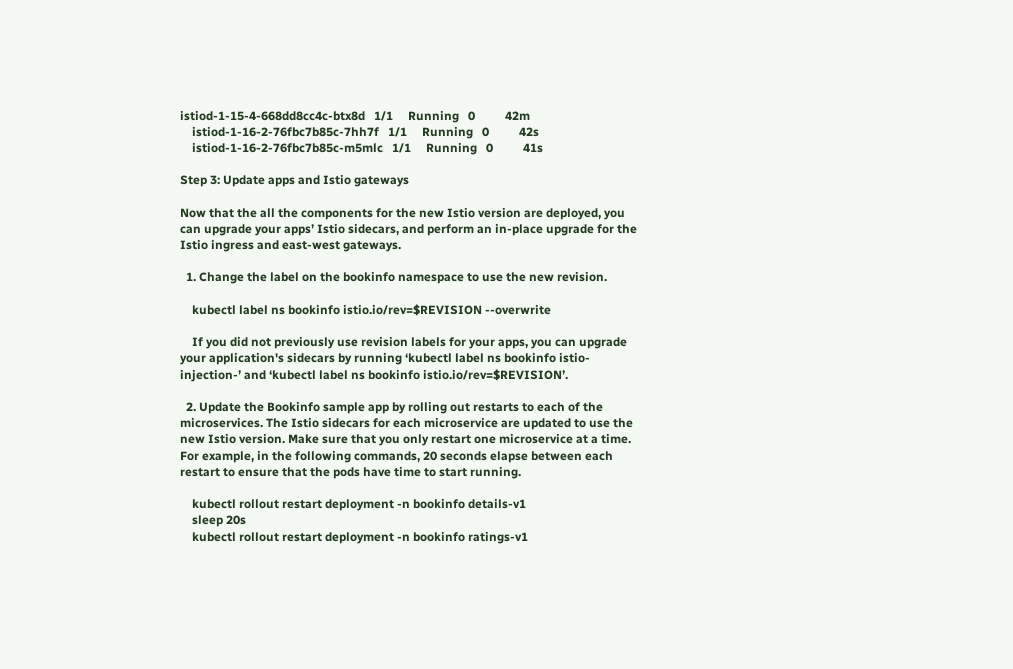istiod-1-15-4-668dd8cc4c-btx8d   1/1     Running   0          42m
    istiod-1-16-2-76fbc7b85c-7hh7f   1/1     Running   0          42s
    istiod-1-16-2-76fbc7b85c-m5mlc   1/1     Running   0          41s

Step 3: Update apps and Istio gateways

Now that the all the components for the new Istio version are deployed, you can upgrade your apps’ Istio sidecars, and perform an in-place upgrade for the Istio ingress and east-west gateways.

  1. Change the label on the bookinfo namespace to use the new revision.

    kubectl label ns bookinfo istio.io/rev=$REVISION --overwrite

    If you did not previously use revision labels for your apps, you can upgrade your application's sidecars by running ‘kubectl label ns bookinfo istio-injection-’ and ‘kubectl label ns bookinfo istio.io/rev=$REVISION’.

  2. Update the Bookinfo sample app by rolling out restarts to each of the microservices. The Istio sidecars for each microservice are updated to use the new Istio version. Make sure that you only restart one microservice at a time. For example, in the following commands, 20 seconds elapse between each restart to ensure that the pods have time to start running.

    kubectl rollout restart deployment -n bookinfo details-v1
    sleep 20s
    kubectl rollout restart deployment -n bookinfo ratings-v1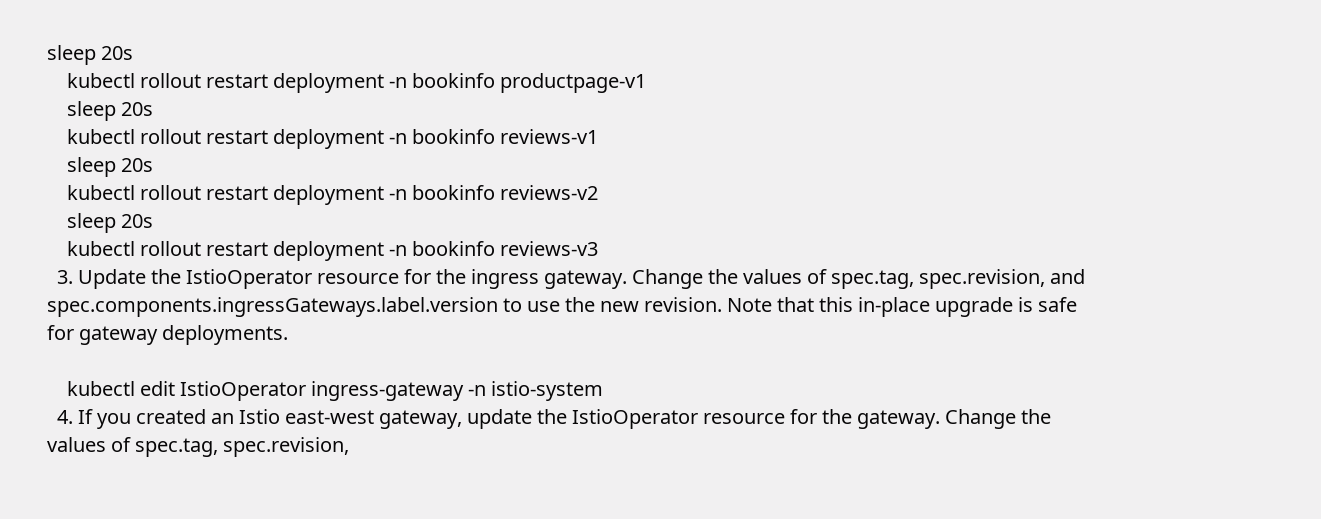sleep 20s
    kubectl rollout restart deployment -n bookinfo productpage-v1
    sleep 20s
    kubectl rollout restart deployment -n bookinfo reviews-v1
    sleep 20s
    kubectl rollout restart deployment -n bookinfo reviews-v2
    sleep 20s
    kubectl rollout restart deployment -n bookinfo reviews-v3
  3. Update the IstioOperator resource for the ingress gateway. Change the values of spec.tag, spec.revision, and spec.components.ingressGateways.label.version to use the new revision. Note that this in-place upgrade is safe for gateway deployments.

    kubectl edit IstioOperator ingress-gateway -n istio-system
  4. If you created an Istio east-west gateway, update the IstioOperator resource for the gateway. Change the values of spec.tag, spec.revision,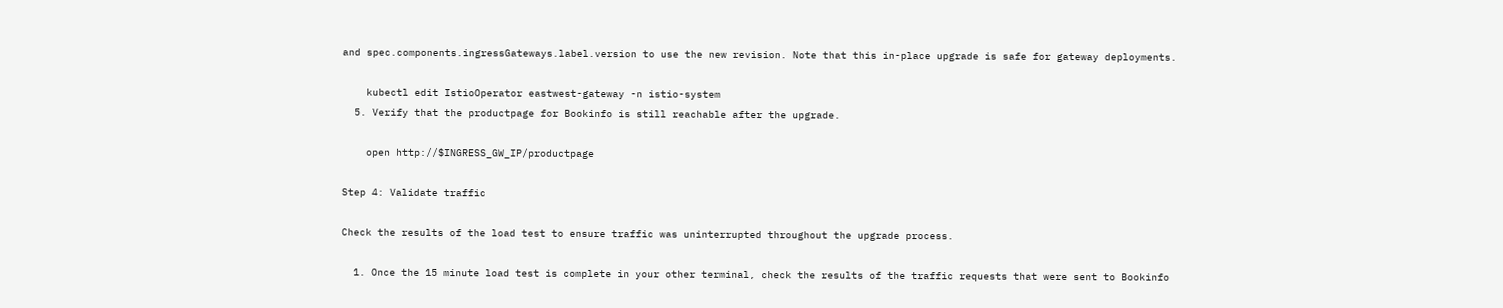and spec.components.ingressGateways.label.version to use the new revision. Note that this in-place upgrade is safe for gateway deployments.

    kubectl edit IstioOperator eastwest-gateway -n istio-system
  5. Verify that the productpage for Bookinfo is still reachable after the upgrade.

    open http://$INGRESS_GW_IP/productpage

Step 4: Validate traffic

Check the results of the load test to ensure traffic was uninterrupted throughout the upgrade process.

  1. Once the 15 minute load test is complete in your other terminal, check the results of the traffic requests that were sent to Bookinfo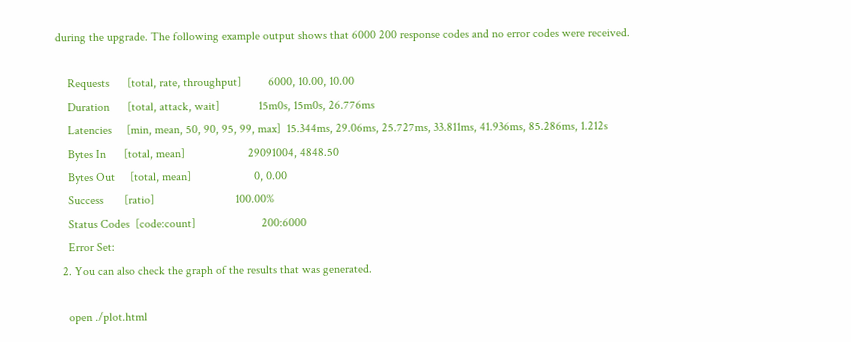during the upgrade. The following example output shows that 6000 200 response codes and no error codes were received.

    Requests      [total, rate, throughput]         6000, 10.00, 10.00
    Duration      [total, attack, wait]             15m0s, 15m0s, 26.776ms
    Latencies     [min, mean, 50, 90, 95, 99, max]  15.344ms, 29.06ms, 25.727ms, 33.811ms, 41.936ms, 85.286ms, 1.212s
    Bytes In      [total, mean]                     29091004, 4848.50
    Bytes Out     [total, mean]                     0, 0.00
    Success       [ratio]                           100.00%
    Status Codes  [code:count]                      200:6000
    Error Set:
  2. You can also check the graph of the results that was generated.

    open ./plot.html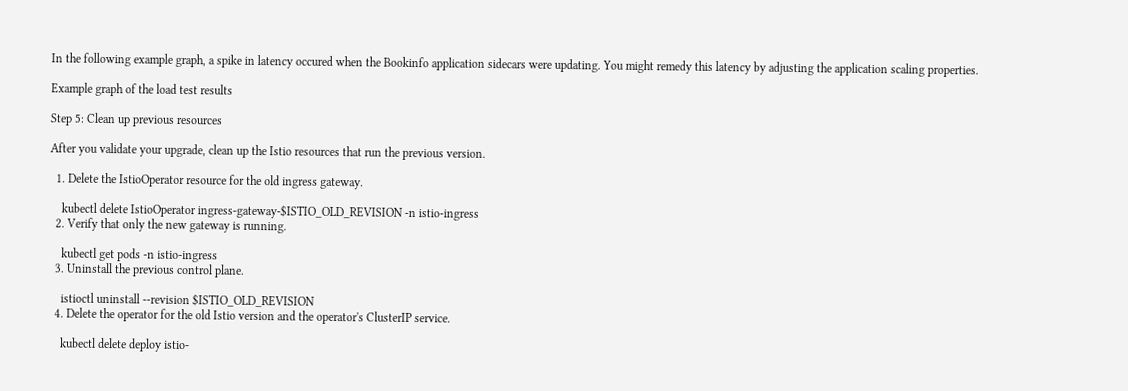In the following example graph, a spike in latency occured when the Bookinfo application sidecars were updating. You might remedy this latency by adjusting the application scaling properties.

Example graph of the load test results

Step 5: Clean up previous resources

After you validate your upgrade, clean up the Istio resources that run the previous version.

  1. Delete the IstioOperator resource for the old ingress gateway.

    kubectl delete IstioOperator ingress-gateway-$ISTIO_OLD_REVISION -n istio-ingress
  2. Verify that only the new gateway is running.

    kubectl get pods -n istio-ingress
  3. Uninstall the previous control plane.

    istioctl uninstall --revision $ISTIO_OLD_REVISION
  4. Delete the operator for the old Istio version and the operator's ClusterIP service.

    kubectl delete deploy istio-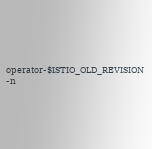operator-$ISTIO_OLD_REVISION -n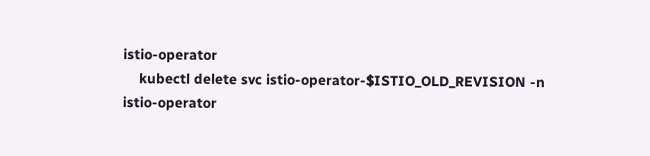istio-operator
    kubectl delete svc istio-operator-$ISTIO_OLD_REVISION -n istio-operator